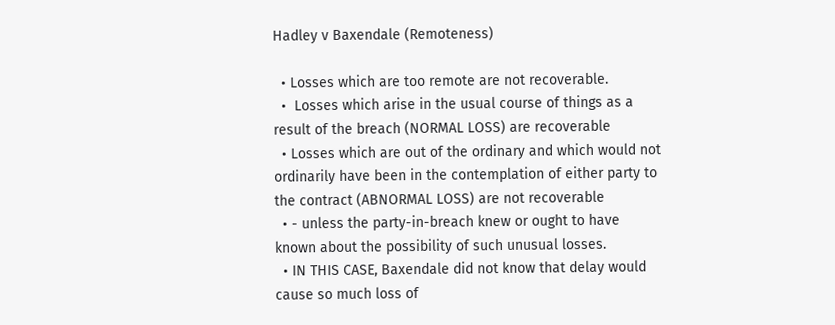Hadley v Baxendale (Remoteness)

  • Losses which are too remote are not recoverable.
  •  Losses which arise in the usual course of things as a result of the breach (NORMAL LOSS) are recoverable
  • Losses which are out of the ordinary and which would not ordinarily have been in the contemplation of either party to the contract (ABNORMAL LOSS) are not recoverable
  • - unless the party-in-breach knew or ought to have known about the possibility of such unusual losses.
  • IN THIS CASE, Baxendale did not know that delay would cause so much loss of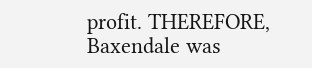profit. THEREFORE, Baxendale was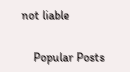not liable


    Popular Posts